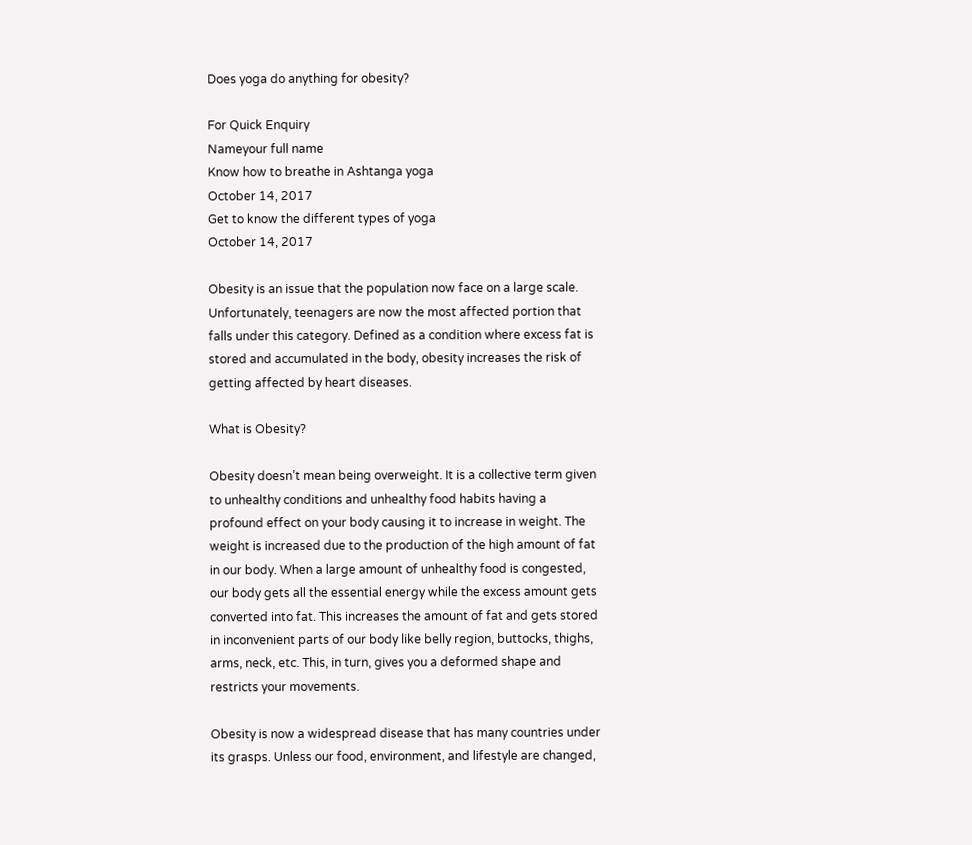Does yoga do anything for obesity?

For Quick Enquiry
Nameyour full name
Know how to breathe in Ashtanga yoga
October 14, 2017
Get to know the different types of yoga
October 14, 2017

Obesity is an issue that the population now face on a large scale. Unfortunately, teenagers are now the most affected portion that falls under this category. Defined as a condition where excess fat is stored and accumulated in the body, obesity increases the risk of getting affected by heart diseases.

What is Obesity?

Obesity doesn’t mean being overweight. It is a collective term given to unhealthy conditions and unhealthy food habits having a profound effect on your body causing it to increase in weight. The weight is increased due to the production of the high amount of fat in our body. When a large amount of unhealthy food is congested, our body gets all the essential energy while the excess amount gets converted into fat. This increases the amount of fat and gets stored in inconvenient parts of our body like belly region, buttocks, thighs, arms, neck, etc. This, in turn, gives you a deformed shape and restricts your movements.

Obesity is now a widespread disease that has many countries under its grasps. Unless our food, environment, and lifestyle are changed,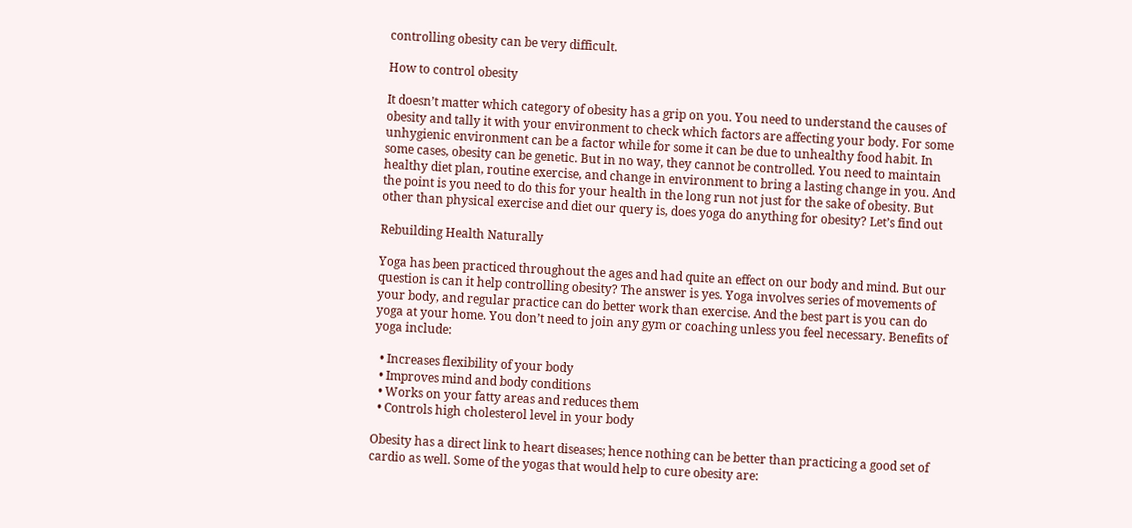controlling obesity can be very difficult.

How to control obesity

It doesn’t matter which category of obesity has a grip on you. You need to understand the causes of obesity and tally it with your environment to check which factors are affecting your body. For some unhygienic environment can be a factor while for some it can be due to unhealthy food habit. In some cases, obesity can be genetic. But in no way, they cannot be controlled. You need to maintain healthy diet plan, routine exercise, and change in environment to bring a lasting change in you. And the point is you need to do this for your health in the long run not just for the sake of obesity. But other than physical exercise and diet our query is, does yoga do anything for obesity? Let’s find out

Rebuilding Health Naturally

Yoga has been practiced throughout the ages and had quite an effect on our body and mind. But our question is can it help controlling obesity? The answer is yes. Yoga involves series of movements of your body, and regular practice can do better work than exercise. And the best part is you can do yoga at your home. You don’t need to join any gym or coaching unless you feel necessary. Benefits of yoga include:

  • Increases flexibility of your body
  • Improves mind and body conditions
  • Works on your fatty areas and reduces them
  • Controls high cholesterol level in your body

Obesity has a direct link to heart diseases; hence nothing can be better than practicing a good set of cardio as well. Some of the yogas that would help to cure obesity are: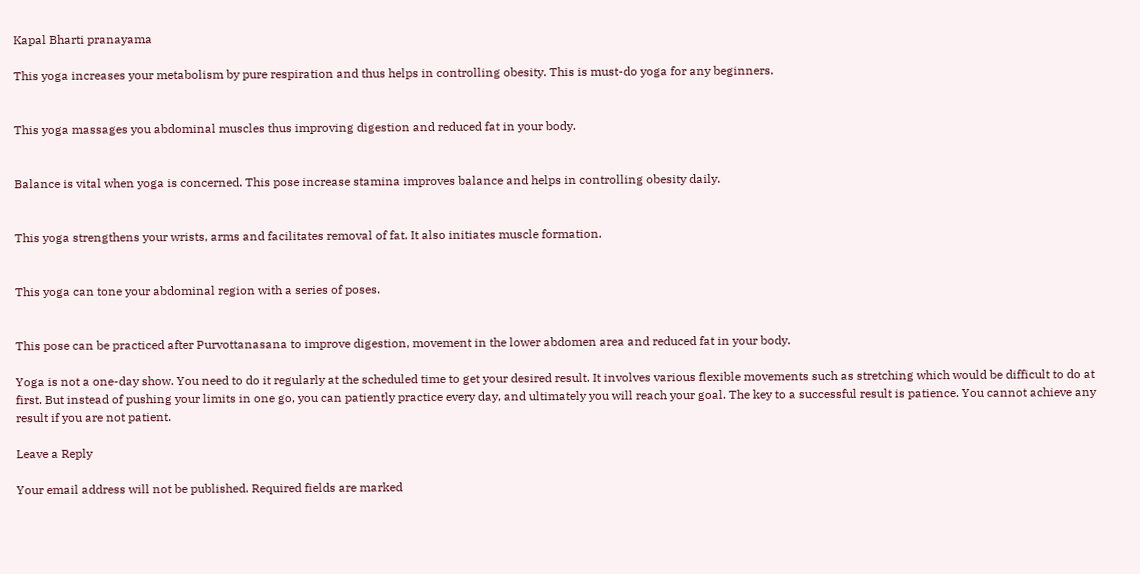Kapal Bharti pranayama

This yoga increases your metabolism by pure respiration and thus helps in controlling obesity. This is must-do yoga for any beginners.


This yoga massages you abdominal muscles thus improving digestion and reduced fat in your body.


Balance is vital when yoga is concerned. This pose increase stamina improves balance and helps in controlling obesity daily.


This yoga strengthens your wrists, arms and facilitates removal of fat. It also initiates muscle formation.


This yoga can tone your abdominal region with a series of poses.


This pose can be practiced after Purvottanasana to improve digestion, movement in the lower abdomen area and reduced fat in your body.

Yoga is not a one-day show. You need to do it regularly at the scheduled time to get your desired result. It involves various flexible movements such as stretching which would be difficult to do at first. But instead of pushing your limits in one go, you can patiently practice every day, and ultimately you will reach your goal. The key to a successful result is patience. You cannot achieve any result if you are not patient.

Leave a Reply

Your email address will not be published. Required fields are marked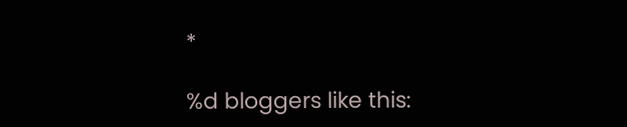*

%d bloggers like this: